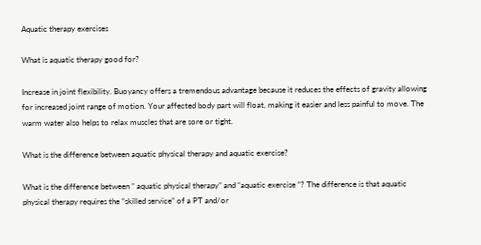Aquatic therapy exercises

What is aquatic therapy good for?

Increase in joint flexibility. Buoyancy offers a tremendous advantage because it reduces the effects of gravity allowing for increased joint range of motion. Your affected body part will float, making it easier and less painful to move. The warm water also helps to relax muscles that are sore or tight.

What is the difference between aquatic physical therapy and aquatic exercise?

What is the difference between ” aquatic physical therapy” and “aquatic exercise “? The difference is that aquatic physical therapy requires the “skilled service” of a PT and/or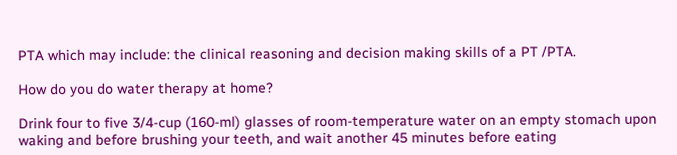PTA which may include: the clinical reasoning and decision making skills of a PT /PTA.

How do you do water therapy at home?

Drink four to five 3/4-cup (160-ml) glasses of room-temperature water on an empty stomach upon waking and before brushing your teeth, and wait another 45 minutes before eating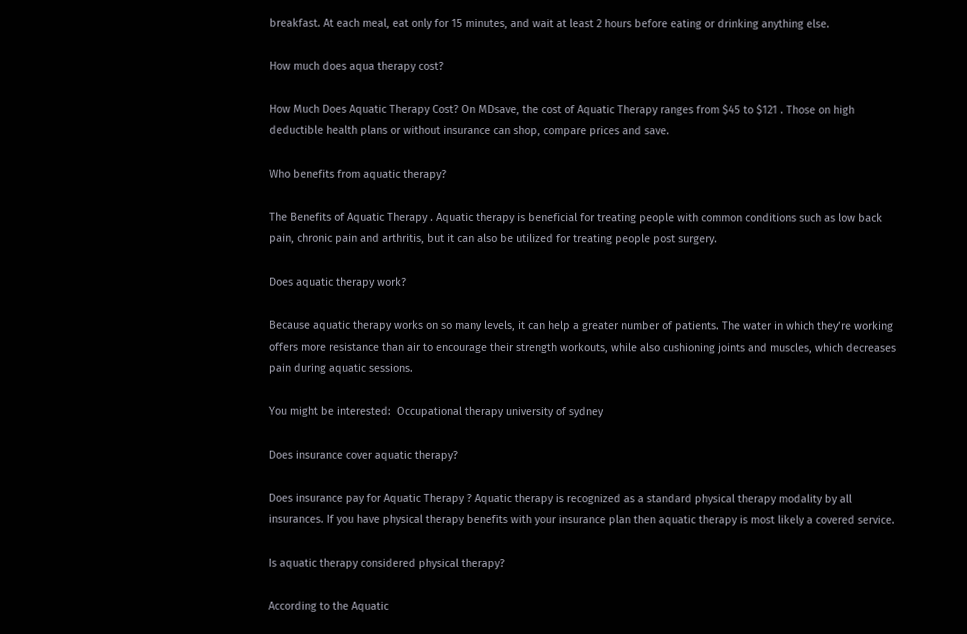breakfast. At each meal, eat only for 15 minutes, and wait at least 2 hours before eating or drinking anything else.

How much does aqua therapy cost?

How Much Does Aquatic Therapy Cost? On MDsave, the cost of Aquatic Therapy ranges from $45 to $121 . Those on high deductible health plans or without insurance can shop, compare prices and save.

Who benefits from aquatic therapy?

The Benefits of Aquatic Therapy . Aquatic therapy is beneficial for treating people with common conditions such as low back pain, chronic pain and arthritis, but it can also be utilized for treating people post surgery.

Does aquatic therapy work?

Because aquatic therapy works on so many levels, it can help a greater number of patients. The water in which they’re working offers more resistance than air to encourage their strength workouts, while also cushioning joints and muscles, which decreases pain during aquatic sessions.

You might be interested:  Occupational therapy university of sydney

Does insurance cover aquatic therapy?

Does insurance pay for Aquatic Therapy ? Aquatic therapy is recognized as a standard physical therapy modality by all insurances. If you have physical therapy benefits with your insurance plan then aquatic therapy is most likely a covered service.

Is aquatic therapy considered physical therapy?

According to the Aquatic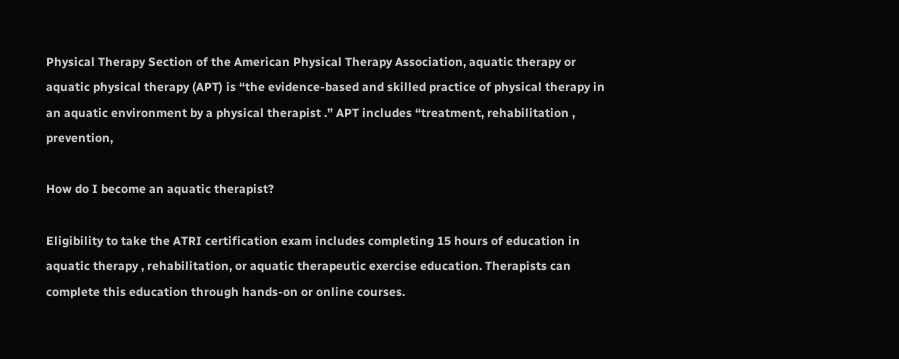Physical Therapy Section of the American Physical Therapy Association, aquatic therapy or aquatic physical therapy (APT) is “the evidence-based and skilled practice of physical therapy in an aquatic environment by a physical therapist .” APT includes “treatment, rehabilitation , prevention,

How do I become an aquatic therapist?

Eligibility to take the ATRI certification exam includes completing 15 hours of education in aquatic therapy , rehabilitation, or aquatic therapeutic exercise education. Therapists can complete this education through hands-on or online courses.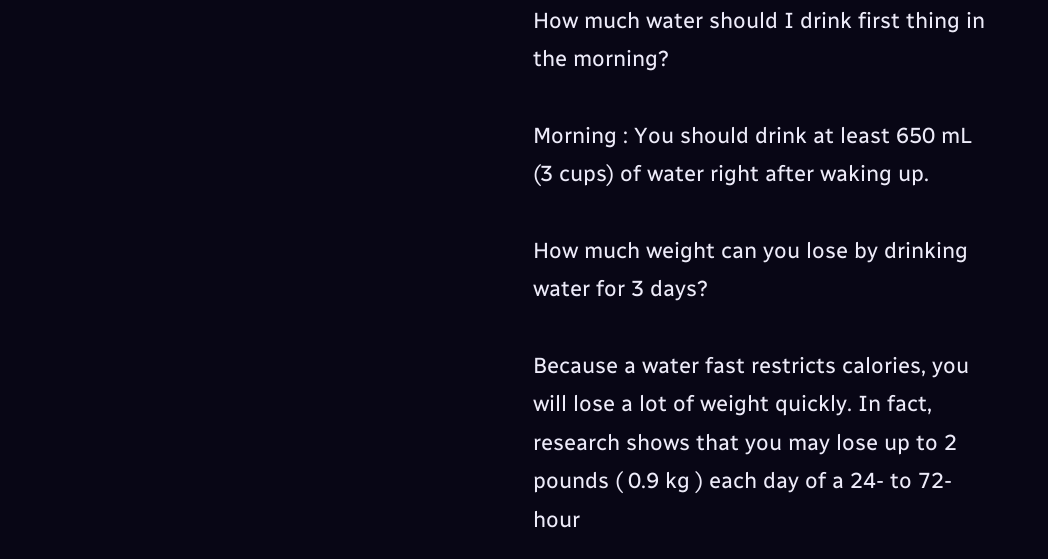How much water should I drink first thing in the morning?

Morning : You should drink at least 650 mL (3 cups) of water right after waking up.

How much weight can you lose by drinking water for 3 days?

Because a water fast restricts calories, you will lose a lot of weight quickly. In fact, research shows that you may lose up to 2 pounds ( 0.9 kg ) each day of a 24- to 72-hour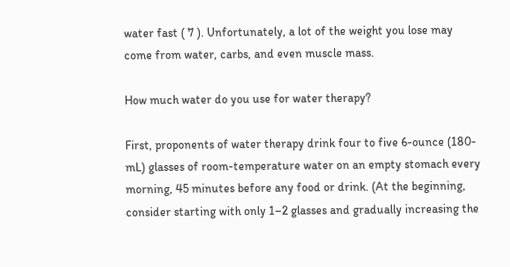water fast ( 7 ). Unfortunately, a lot of the weight you lose may come from water, carbs, and even muscle mass.

How much water do you use for water therapy?

First, proponents of water therapy drink four to five 6-ounce (180-mL) glasses of room-temperature water on an empty stomach every morning, 45 minutes before any food or drink. (At the beginning, consider starting with only 1–2 glasses and gradually increasing the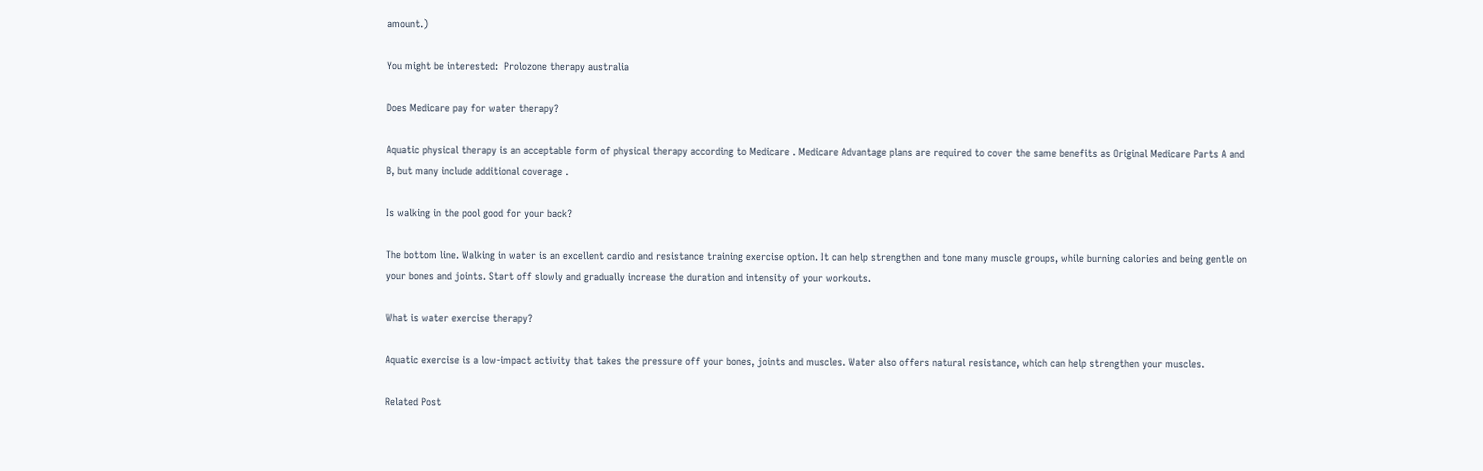amount.)

You might be interested:  Prolozone therapy australia

Does Medicare pay for water therapy?

Aquatic physical therapy is an acceptable form of physical therapy according to Medicare . Medicare Advantage plans are required to cover the same benefits as Original Medicare Parts A and B, but many include additional coverage .

Is walking in the pool good for your back?

The bottom line. Walking in water is an excellent cardio and resistance training exercise option. It can help strengthen and tone many muscle groups, while burning calories and being gentle on your bones and joints. Start off slowly and gradually increase the duration and intensity of your workouts.

What is water exercise therapy?

Aquatic exercise is a low-impact activity that takes the pressure off your bones, joints and muscles. Water also offers natural resistance, which can help strengthen your muscles.

Related Post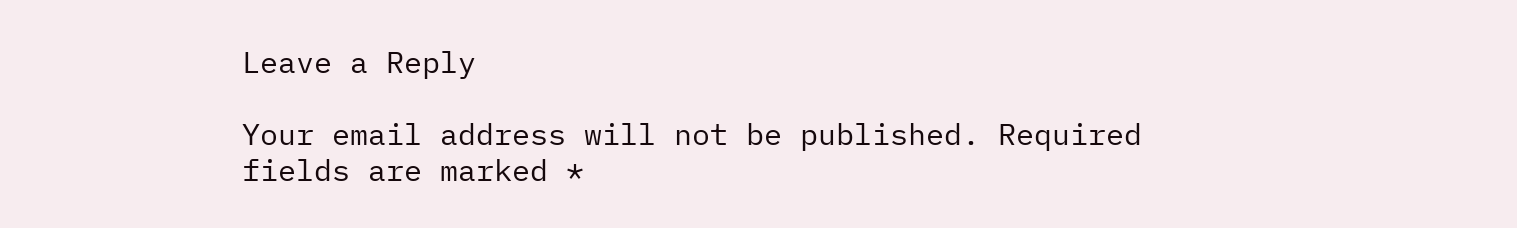Leave a Reply

Your email address will not be published. Required fields are marked *